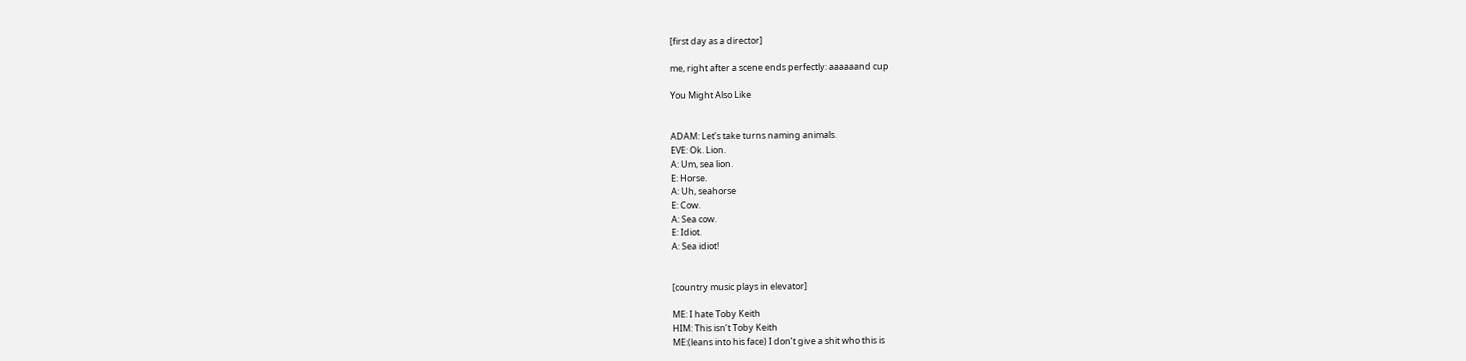[first day as a director]

me, right after a scene ends perfectly: aaaaaand cup

You Might Also Like


ADAM: Let’s take turns naming animals.
EVE: Ok. Lion.
A: Um, sea lion.
E: Horse.
A: Uh, seahorse
E: Cow.
A: Sea cow.
E: Idiot.
A: Sea idiot!


[country music plays in elevator]

ME: I hate Toby Keith
HIM: This isn’t Toby Keith
ME:(leans into his face) I don’t give a shit who this is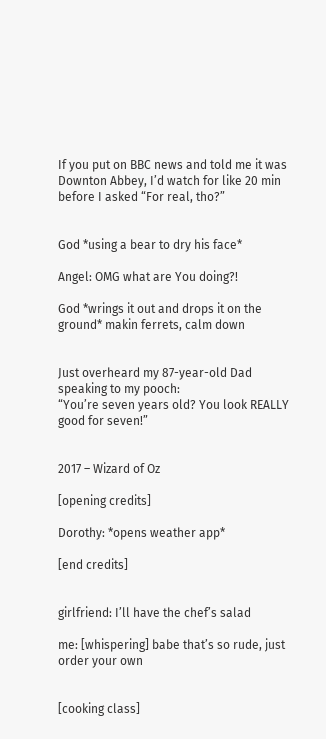If you put on BBC news and told me it was Downton Abbey, I’d watch for like 20 min before I asked “For real, tho?”


God *using a bear to dry his face*

Angel: OMG what are You doing?!

God *wrings it out and drops it on the ground* makin ferrets, calm down


Just overheard my 87-year-old Dad speaking to my pooch:
“You’re seven years old? You look REALLY good for seven!”


2017 – Wizard of Oz

[opening credits]

Dorothy: *opens weather app*

[end credits]


girlfriend: I’ll have the chef’s salad

me: [whispering] babe that’s so rude, just order your own


[cooking class]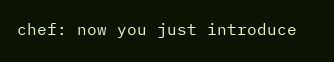chef: now you just introduce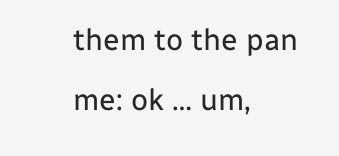them to the pan
me: ok … um,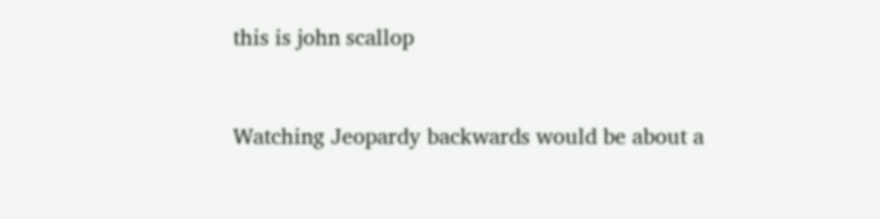this is john scallop


Watching Jeopardy backwards would be about a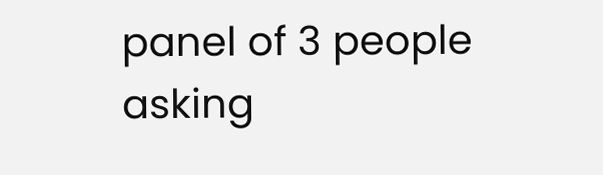panel of 3 people asking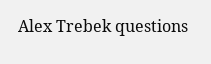Alex Trebek questions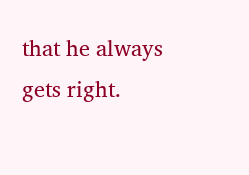that he always gets right.